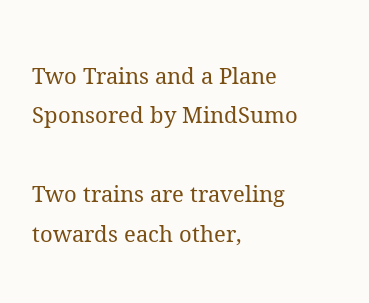Two Trains and a Plane
Sponsored by MindSumo

Two trains are traveling towards each other,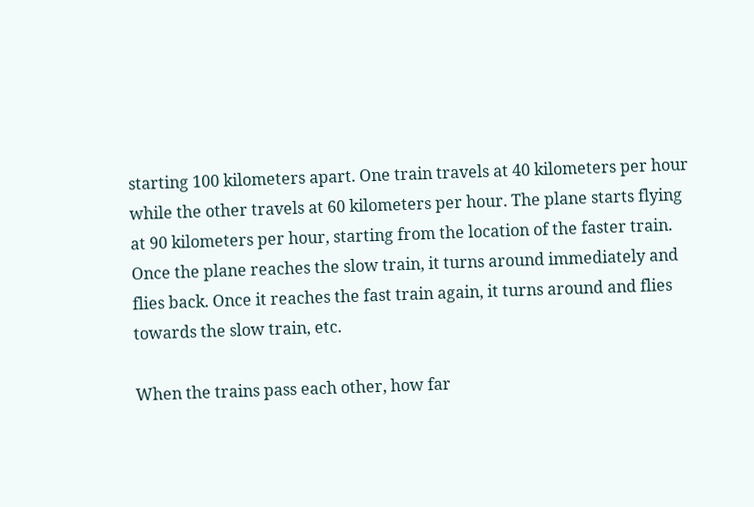starting 100 kilometers apart. One train travels at 40 kilometers per hour while the other travels at 60 kilometers per hour. The plane starts flying at 90 kilometers per hour, starting from the location of the faster train. Once the plane reaches the slow train, it turns around immediately and flies back. Once it reaches the fast train again, it turns around and flies towards the slow train, etc.

When the trains pass each other, how far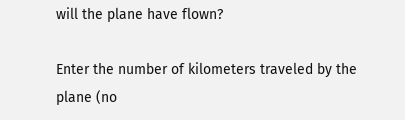will the plane have flown?

Enter the number of kilometers traveled by the plane (no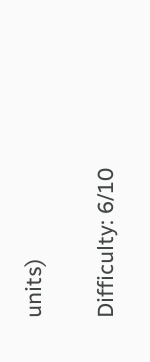units)

Difficulty: 6/10